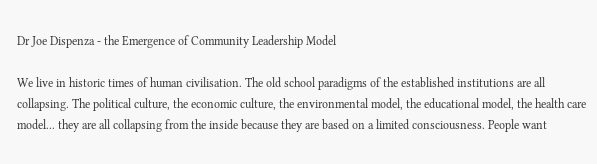Dr Joe Dispenza - the Emergence of Community Leadership Model

We live in historic times of human civilisation. The old school paradigms of the established institutions are all collapsing. The political culture, the economic culture, the environmental model, the educational model, the health care model... they are all collapsing from the inside because they are based on a limited consciousness. People want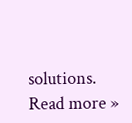solutions.
Read more »